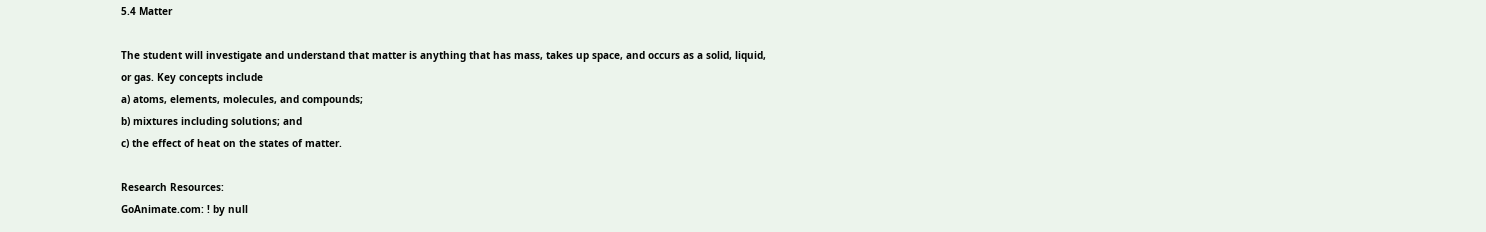5.4 Matter

The student will investigate and understand that matter is anything that has mass, takes up space, and occurs as a solid, liquid, or gas. Key concepts include
a) atoms, elements, molecules, and compounds;
b) mixtures including solutions; and
c) the effect of heat on the states of matter.

Research Resources:
GoAnimate.com: ! by null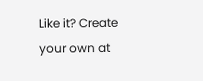Like it? Create your own at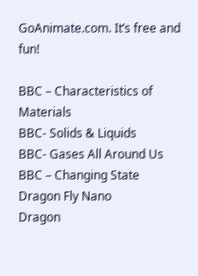GoAnimate.com. It’s free and fun!

BBC – Characteristics of Materials
BBC- Solids & Liquids
BBC- Gases All Around Us
BBC – Changing State
Dragon Fly Nano
Dragon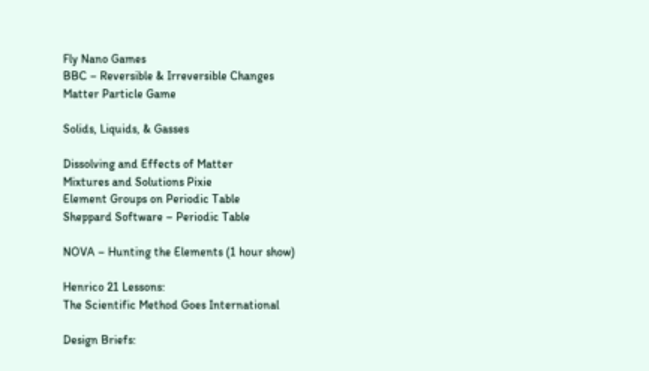Fly Nano Games
BBC – Reversible & Irreversible Changes
Matter Particle Game

Solids, Liquids, & Gasses

Dissolving and Effects of Matter
Mixtures and Solutions Pixie
Element Groups on Periodic Table
Sheppard Software – Periodic Table

NOVA – Hunting the Elements (1 hour show)

Henrico 21 Lessons:
The Scientific Method Goes International

Design Briefs: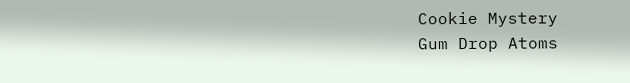Cookie Mystery
Gum Drop Atoms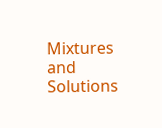Mixtures and Solutions